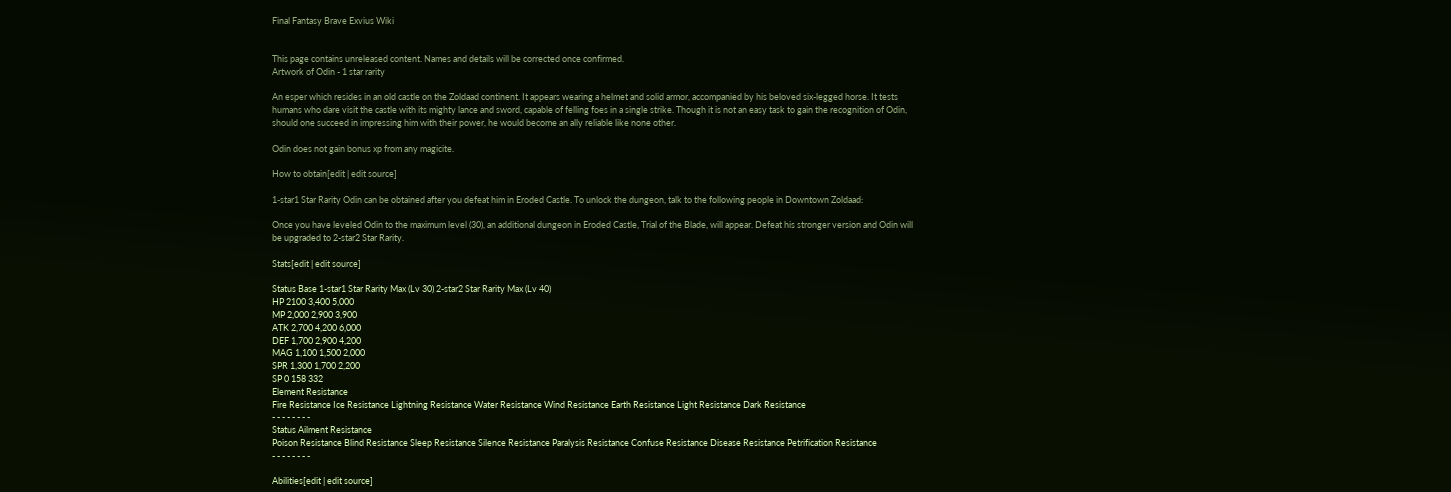Final Fantasy Brave Exvius Wiki


This page contains unreleased content. Names and details will be corrected once confirmed.
Artwork of Odin - 1 star rarity

An esper which resides in an old castle on the Zoldaad continent. It appears wearing a helmet and solid armor, accompanied by his beloved six-legged horse. It tests humans who dare visit the castle with its mighty lance and sword, capable of felling foes in a single strike. Though it is not an easy task to gain the recognition of Odin, should one succeed in impressing him with their power, he would become an ally reliable like none other.

Odin does not gain bonus xp from any magicite.

How to obtain[edit | edit source]

1-star1 Star Rarity Odin can be obtained after you defeat him in Eroded Castle. To unlock the dungeon, talk to the following people in Downtown Zoldaad:

Once you have leveled Odin to the maximum level (30), an additional dungeon in Eroded Castle, Trial of the Blade, will appear. Defeat his stronger version and Odin will be upgraded to 2-star2 Star Rarity.

Stats[edit | edit source]

Status Base 1-star1 Star Rarity Max (Lv 30) 2-star2 Star Rarity Max (Lv 40)
HP 2100 3,400 5,000
MP 2,000 2,900 3,900
ATK 2,700 4,200 6,000
DEF 1,700 2,900 4,200
MAG 1,100 1,500 2,000
SPR 1,300 1,700 2,200
SP 0 158 332
Element Resistance
Fire Resistance Ice Resistance Lightning Resistance Water Resistance Wind Resistance Earth Resistance Light Resistance Dark Resistance
- - - - - - - -
Status Ailment Resistance
Poison Resistance Blind Resistance Sleep Resistance Silence Resistance Paralysis Resistance Confuse Resistance Disease Resistance Petrification Resistance
- - - - - - - -

Abilities[edit | edit source]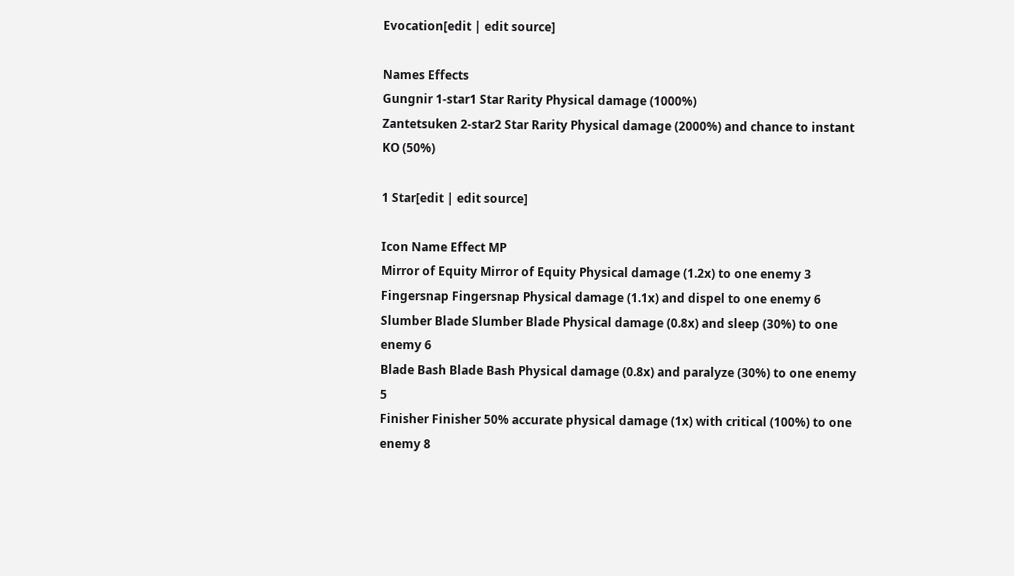Evocation[edit | edit source]

Names Effects
Gungnir 1-star1 Star Rarity Physical damage (1000%)
Zantetsuken 2-star2 Star Rarity Physical damage (2000%) and chance to instant KO (50%)

1 Star[edit | edit source]

Icon Name Effect MP
Mirror of Equity Mirror of Equity Physical damage (1.2x) to one enemy 3
Fingersnap Fingersnap Physical damage (1.1x) and dispel to one enemy 6
Slumber Blade Slumber Blade Physical damage (0.8x) and sleep (30%) to one enemy 6
Blade Bash Blade Bash Physical damage (0.8x) and paralyze (30%) to one enemy 5
Finisher Finisher 50% accurate physical damage (1x) with critical (100%) to one enemy 8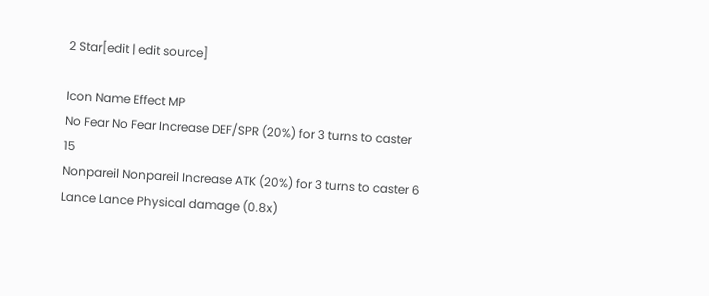2 Star[edit | edit source]

Icon Name Effect MP
No Fear No Fear Increase DEF/SPR (20%) for 3 turns to caster 15
Nonpareil Nonpareil Increase ATK (20%) for 3 turns to caster 6
Lance Lance Physical damage (0.8x)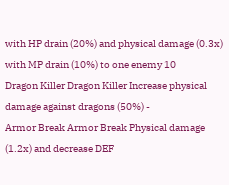with HP drain (20%) and physical damage (0.3x) with MP drain (10%) to one enemy 10
Dragon Killer Dragon Killer Increase physical damage against dragons (50%) -
Armor Break Armor Break Physical damage (1.2x) and decrease DEF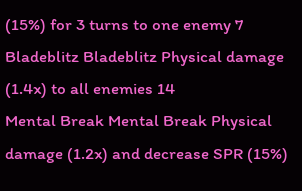(15%) for 3 turns to one enemy 7
Bladeblitz Bladeblitz Physical damage (1.4x) to all enemies 14
Mental Break Mental Break Physical damage (1.2x) and decrease SPR (15%)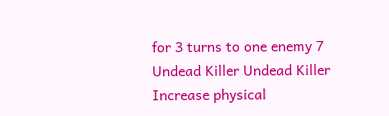for 3 turns to one enemy 7
Undead Killer Undead Killer Increase physical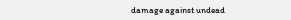damage against undead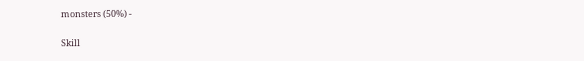monsters (50%) -

Skill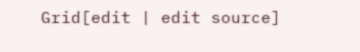Grid[edit | edit source]